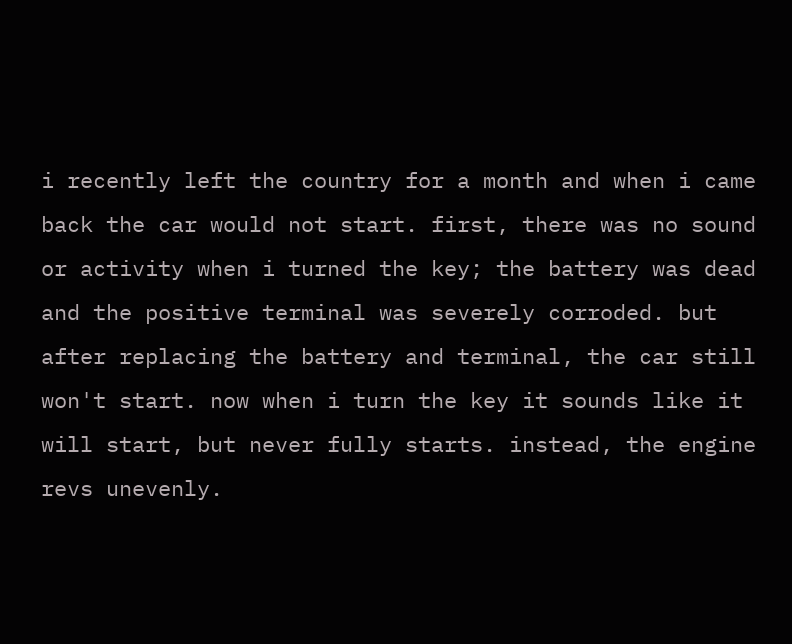i recently left the country for a month and when i came back the car would not start. first, there was no sound or activity when i turned the key; the battery was dead and the positive terminal was severely corroded. but after replacing the battery and terminal, the car still won't start. now when i turn the key it sounds like it will start, but never fully starts. instead, the engine revs unevenly.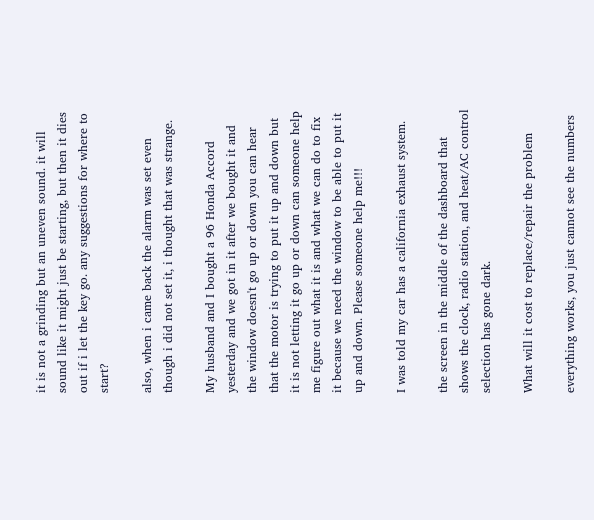it is not a grinding but an uneven sound. it will sound like it might just be starting, but then it dies out if i let the key go. any suggestions for where to start?

also, when i came back the alarm was set even though i did not set it, i thought that was strange.

My husband and I bought a 96 Honda Accord yesterday and we got in it after we bought it and the window doesn't go up or down you can hear that the motor is trying to put it up and down but it is not letting it go up or down can someone help me figure out what it is and what we can do to fix it because we need the window to be able to put it up and down. Please someone help me!!!

I was told my car has a california exhaust system.

the screen in the middle of the dashboard that shows the clock, radio station, and heat/AC control selection has gone dark.

What will it cost to replace/repair the problem

everything works, you just cannot see the numbers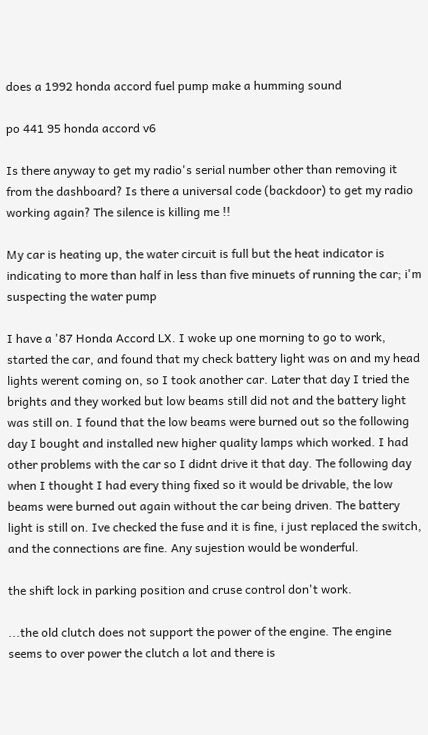does a 1992 honda accord fuel pump make a humming sound

po 441 95 honda accord v6

Is there anyway to get my radio's serial number other than removing it from the dashboard? Is there a universal code (backdoor) to get my radio working again? The silence is killing me !!

My car is heating up, the water circuit is full but the heat indicator is indicating to more than half in less than five minuets of running the car; i'm suspecting the water pump

I have a '87 Honda Accord LX. I woke up one morning to go to work, started the car, and found that my check battery light was on and my head lights werent coming on, so I took another car. Later that day I tried the brights and they worked but low beams still did not and the battery light was still on. I found that the low beams were burned out so the following day I bought and installed new higher quality lamps which worked. I had other problems with the car so I didnt drive it that day. The following day when I thought I had every thing fixed so it would be drivable, the low beams were burned out again without the car being driven. The battery light is still on. Ive checked the fuse and it is fine, i just replaced the switch, and the connections are fine. Any sujestion would be wonderful.

the shift lock in parking position and cruse control don't work.

...the old clutch does not support the power of the engine. The engine seems to over power the clutch a lot and there is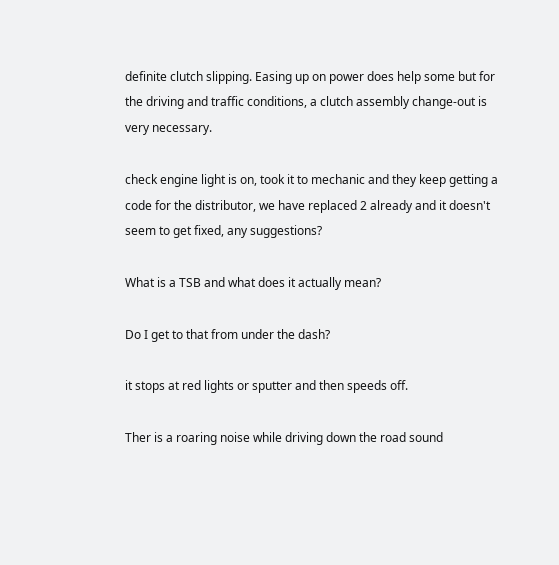definite clutch slipping. Easing up on power does help some but for the driving and traffic conditions, a clutch assembly change-out is very necessary.

check engine light is on, took it to mechanic and they keep getting a code for the distributor, we have replaced 2 already and it doesn't seem to get fixed, any suggestions?

What is a TSB and what does it actually mean?

Do I get to that from under the dash?

it stops at red lights or sputter and then speeds off.

Ther is a roaring noise while driving down the road sound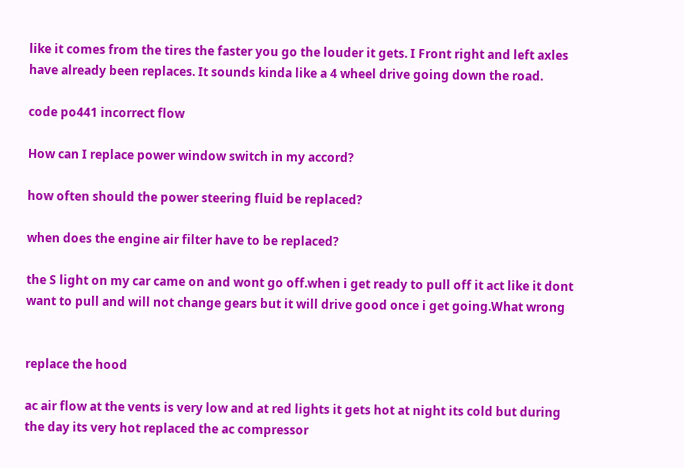like it comes from the tires the faster you go the louder it gets. I Front right and left axles have already been replaces. It sounds kinda like a 4 wheel drive going down the road.

code po441 incorrect flow

How can I replace power window switch in my accord?

how often should the power steering fluid be replaced?

when does the engine air filter have to be replaced?

the S light on my car came on and wont go off.when i get ready to pull off it act like it dont want to pull and will not change gears but it will drive good once i get going.What wrong


replace the hood

ac air flow at the vents is very low and at red lights it gets hot at night its cold but during the day its very hot replaced the ac compressor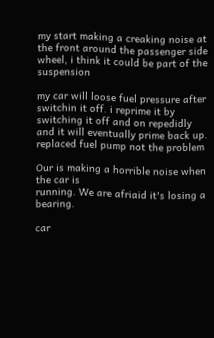my start making a creaking noise at the front around the passenger side wheel, i think it could be part of the suspension

my car will loose fuel pressure after switchin it off. i reprime it by switching it off and on repedidly and it will eventually prime back up. replaced fuel pump not the problem

Our is making a horrible noise when the car is
running. We are afriaid it's losing a bearing.

car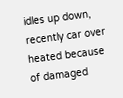idles up down, recently car over heated because of damaged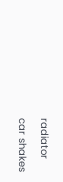radiator

car shakes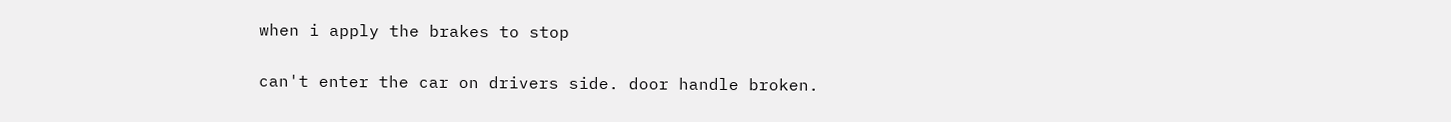when i apply the brakes to stop

can't enter the car on drivers side. door handle broken.